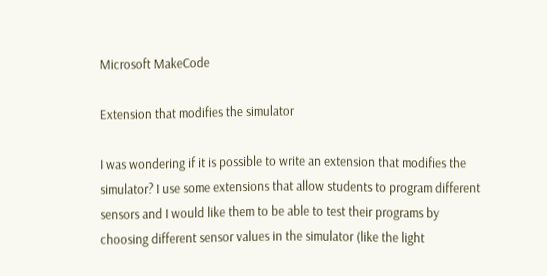Microsoft MakeCode

Extension that modifies the simulator

I was wondering if it is possible to write an extension that modifies the simulator? I use some extensions that allow students to program different sensors and I would like them to be able to test their programs by choosing different sensor values in the simulator (like the light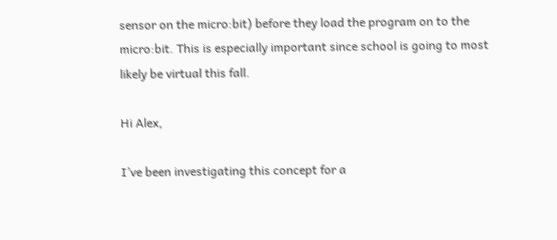sensor on the micro:bit) before they load the program on to the micro:bit. This is especially important since school is going to most likely be virtual this fall.

Hi Alex,

I’ve been investigating this concept for a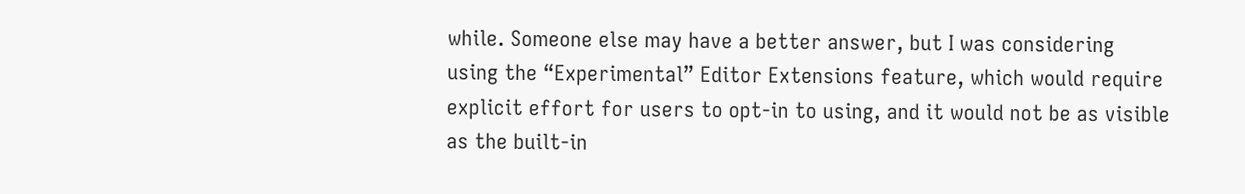while. Someone else may have a better answer, but I was considering using the “Experimental” Editor Extensions feature, which would require explicit effort for users to opt-in to using, and it would not be as visible as the built-in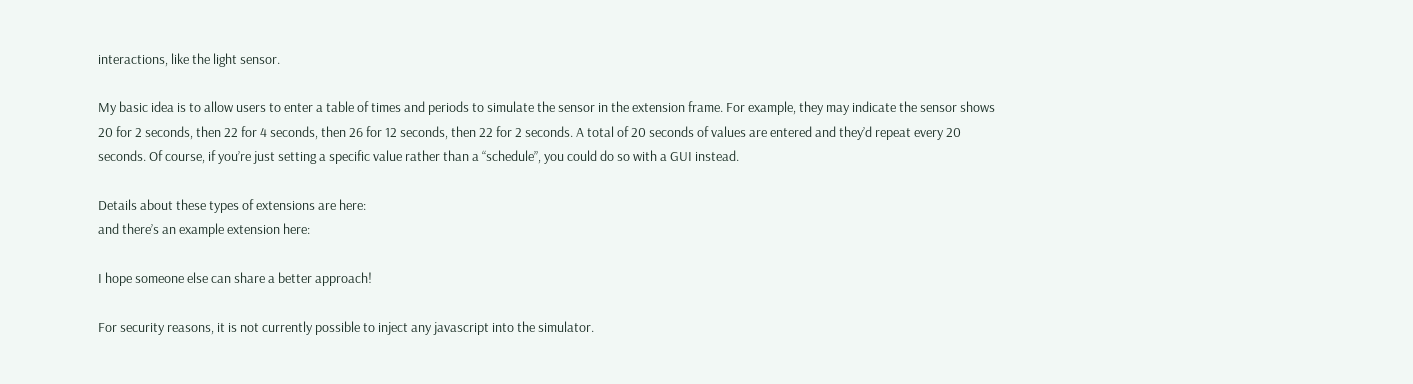interactions, like the light sensor.

My basic idea is to allow users to enter a table of times and periods to simulate the sensor in the extension frame. For example, they may indicate the sensor shows 20 for 2 seconds, then 22 for 4 seconds, then 26 for 12 seconds, then 22 for 2 seconds. A total of 20 seconds of values are entered and they’d repeat every 20 seconds. Of course, if you’re just setting a specific value rather than a “schedule”, you could do so with a GUI instead.

Details about these types of extensions are here:
and there’s an example extension here:

I hope someone else can share a better approach!

For security reasons, it is not currently possible to inject any javascript into the simulator.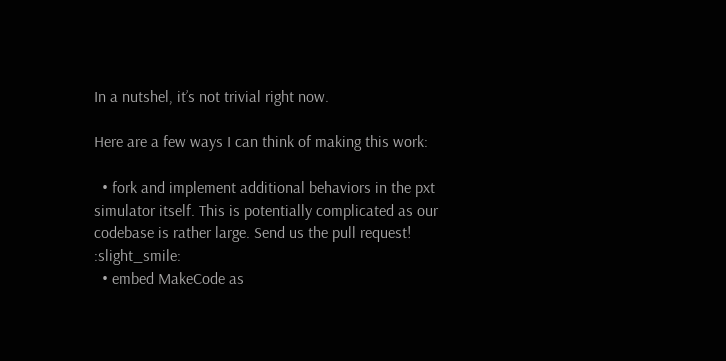In a nutshel, it’s not trivial right now.

Here are a few ways I can think of making this work:

  • fork and implement additional behaviors in the pxt simulator itself. This is potentially complicated as our codebase is rather large. Send us the pull request! :slight_smile:
  • embed MakeCode as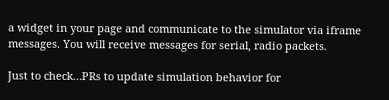a widget in your page and communicate to the simulator via iframe messages. You will receive messages for serial, radio packets.

Just to check…PRs to update simulation behavior for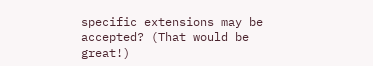specific extensions may be accepted? (That would be great!)